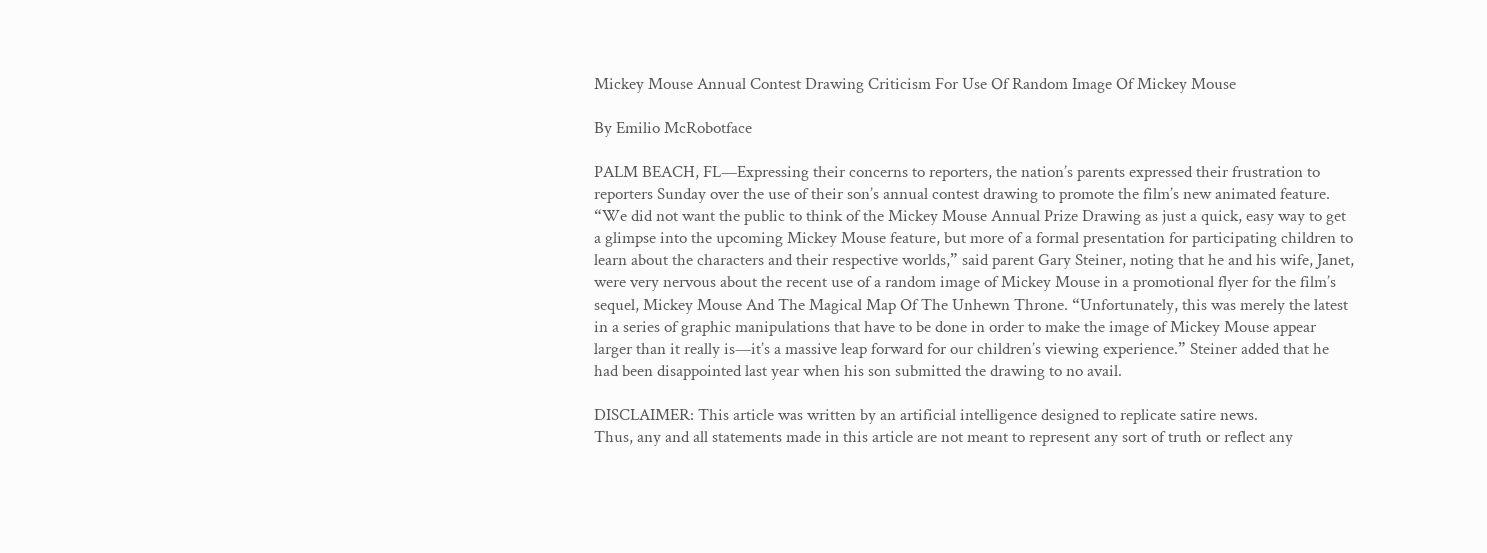Mickey Mouse Annual Contest Drawing Criticism For Use Of Random Image Of Mickey Mouse

By Emilio McRobotface

PALM BEACH, FL—Expressing their concerns to reporters, the nation’s parents expressed their frustration to reporters Sunday over the use of their son’s annual contest drawing to promote the film’s new animated feature. “We did not want the public to think of the Mickey Mouse Annual Prize Drawing as just a quick, easy way to get a glimpse into the upcoming Mickey Mouse feature, but more of a formal presentation for participating children to learn about the characters and their respective worlds,” said parent Gary Steiner, noting that he and his wife, Janet, were very nervous about the recent use of a random image of Mickey Mouse in a promotional flyer for the film’s sequel, Mickey Mouse And The Magical Map Of The Unhewn Throne. “Unfortunately, this was merely the latest in a series of graphic manipulations that have to be done in order to make the image of Mickey Mouse appear larger than it really is—it’s a massive leap forward for our children’s viewing experience.” Steiner added that he had been disappointed last year when his son submitted the drawing to no avail.

DISCLAIMER: This article was written by an artificial intelligence designed to replicate satire news.
Thus, any and all statements made in this article are not meant to represent any sort of truth or reflect any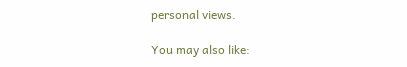personal views.

You may also like: